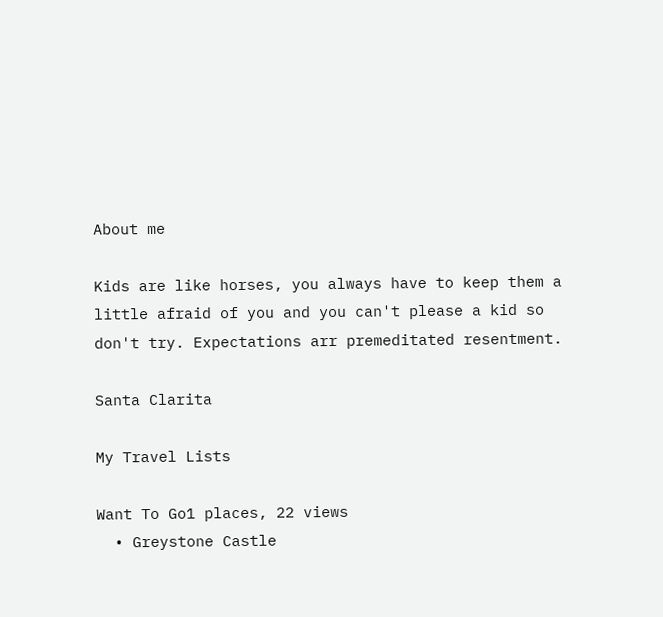About me

Kids are like horses, you always have to keep them a little afraid of you and you can't please a kid so don't try. Expectations arr premeditated resentment.

Santa Clarita

My Travel Lists

Want To Go1 places, 22 views
  • Greystone Castle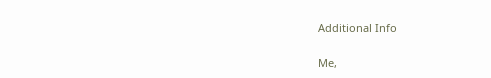Additional Info

Me,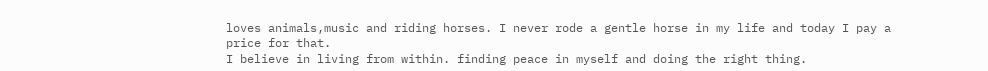loves animals,music and riding horses. I never rode a gentle horse in my life and today I pay a price for that.
I believe in living from within. finding peace in myself and doing the right thing.